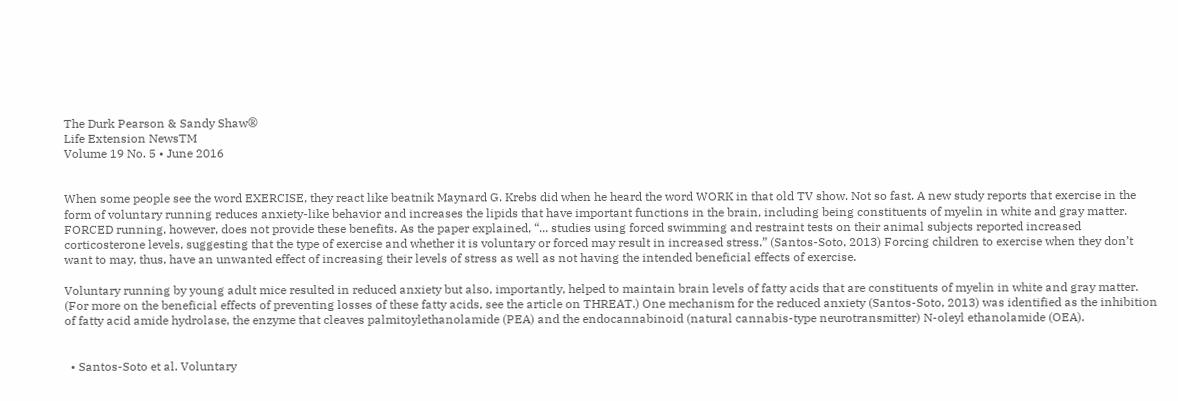The Durk Pearson & Sandy Shaw®
Life Extension NewsTM
Volume 19 No. 5 • June 2016


When some people see the word EXERCISE, they react like beatnik Maynard G. Krebs did when he heard the word WORK in that old TV show. Not so fast. A new study reports that exercise in the form of voluntary running reduces anxiety-like behavior and increases the lipids that have important functions in the brain, including being constituents of myelin in white and gray matter. FORCED running, however, does not provide these benefits. As the paper explained, “... studies using forced swimming and restraint tests on their animal subjects reported increased corticosterone levels, suggesting that the type of exercise and whether it is voluntary or forced may result in increased stress.” (Santos-Soto, 2013) Forcing children to exercise when they don’t want to may, thus, have an unwanted effect of increasing their levels of stress as well as not having the intended beneficial effects of exercise.

Voluntary running by young adult mice resulted in reduced anxiety but also, importantly, helped to maintain brain levels of fatty acids that are constituents of myelin in white and gray matter. (For more on the beneficial effects of preventing losses of these fatty acids, see the article on THREAT.) One mechanism for the reduced anxiety (Santos-Soto, 2013) was identified as the inhibition of fatty acid amide hydrolase, the enzyme that cleaves palmitoylethanolamide (PEA) and the endocannabinoid (natural cannabis-type neurotransmitter) N-oleyl ethanolamide (OEA).


  • Santos-Soto et al. Voluntary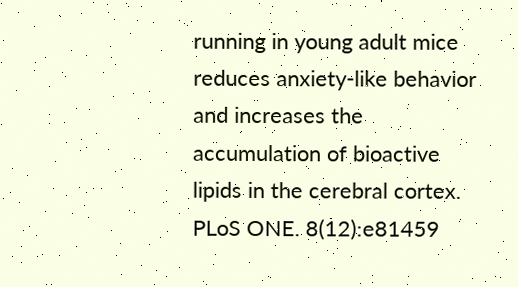running in young adult mice reduces anxiety-like behavior and increases the accumulation of bioactive lipids in the cerebral cortex. PLoS ONE. 8(12):e81459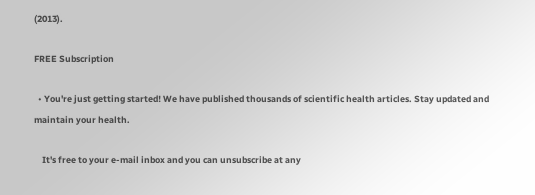(2013).

FREE Subscription

  • You're just getting started! We have published thousands of scientific health articles. Stay updated and maintain your health.

    It's free to your e-mail inbox and you can unsubscribe at any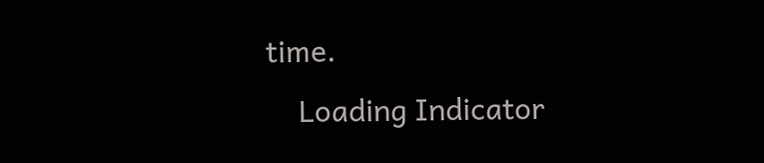time.
    Loading Indicator